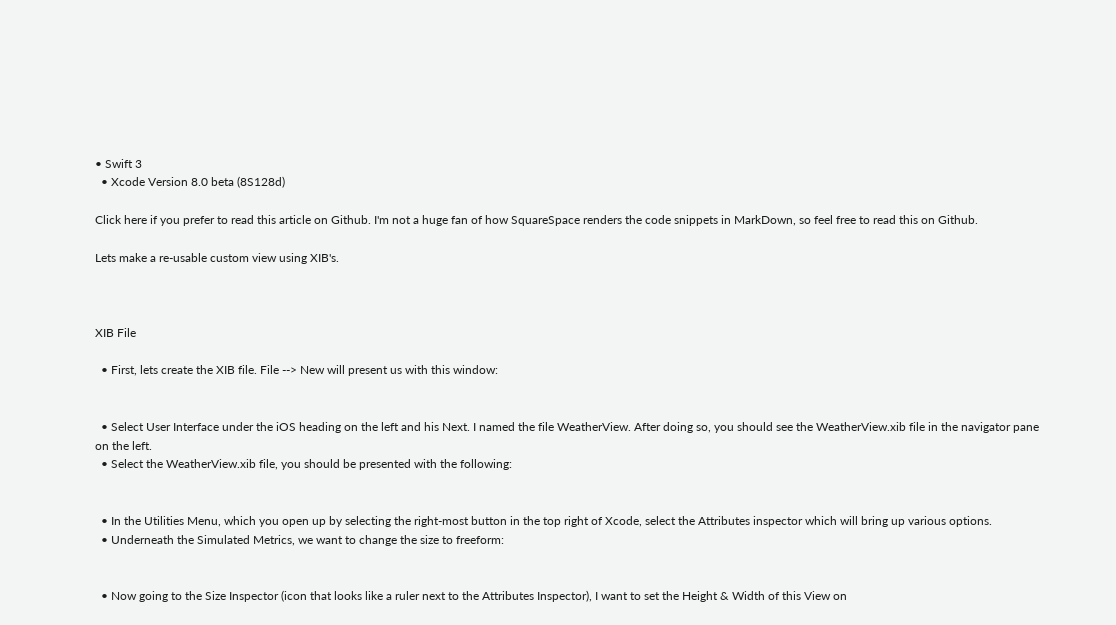• Swift 3
  • Xcode Version 8.0 beta (8S128d)

Click here if you prefer to read this article on Github. I'm not a huge fan of how SquareSpace renders the code snippets in MarkDown, so feel free to read this on Github.

Lets make a re-usable custom view using XIB's.



XIB File

  • First, lets create the XIB file. File --> New will present us with this window:


  • Select User Interface under the iOS heading on the left and his Next. I named the file WeatherView. After doing so, you should see the WeatherView.xib file in the navigator pane on the left.
  • Select the WeatherView.xib file, you should be presented with the following:


  • In the Utilities Menu, which you open up by selecting the right-most button in the top right of Xcode, select the Attributes inspector which will bring up various options.
  • Underneath the Simulated Metrics, we want to change the size to freeform:


  • Now going to the Size Inspector (icon that looks like a ruler next to the Attributes Inspector), I want to set the Height & Width of this View on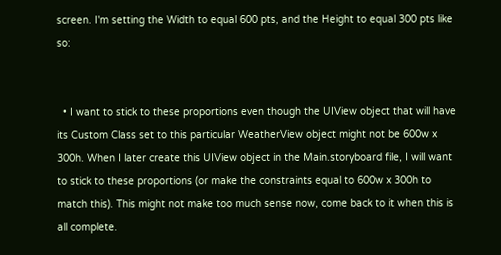screen. I'm setting the Width to equal 600 pts, and the Height to equal 300 pts like so:


  • I want to stick to these proportions even though the UIView object that will have its Custom Class set to this particular WeatherView object might not be 600w x 300h. When I later create this UIView object in the Main.storyboard file, I will want to stick to these proportions (or make the constraints equal to 600w x 300h to match this). This might not make too much sense now, come back to it when this is all complete.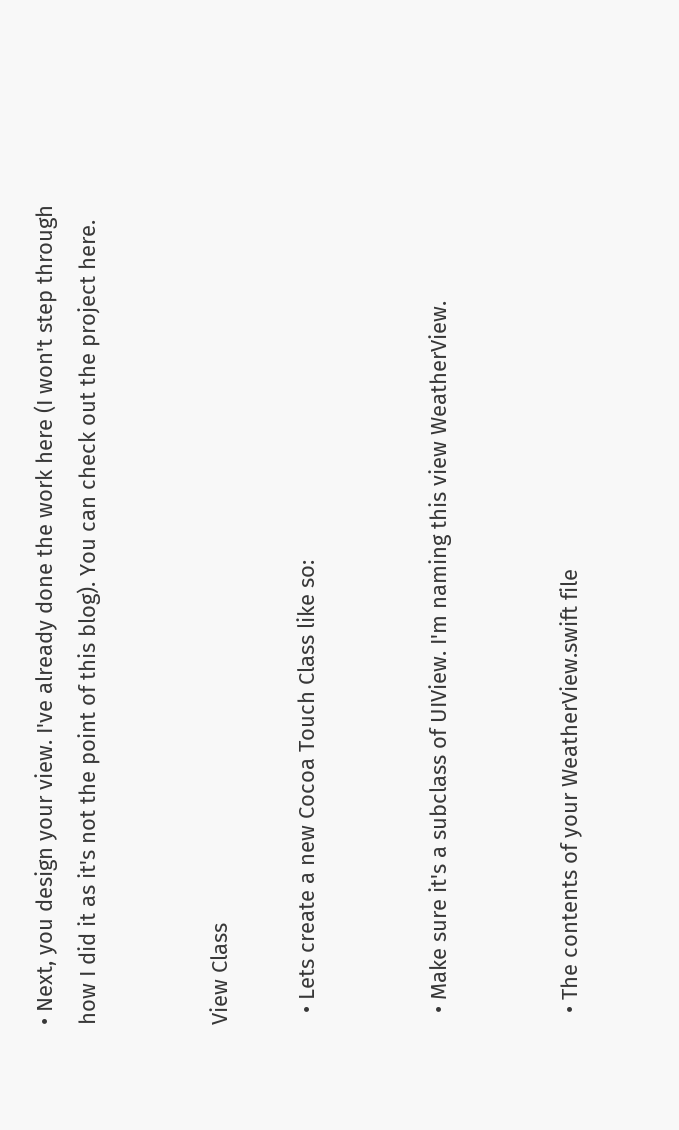• Next, you design your view. I've already done the work here (I won't step through how I did it as it's not the point of this blog). You can check out the project here.


View Class

  • Lets create a new Cocoa Touch Class like so:


  • Make sure it's a subclass of UIView. I'm naming this view WeatherView.


  • The contents of your WeatherView.swift file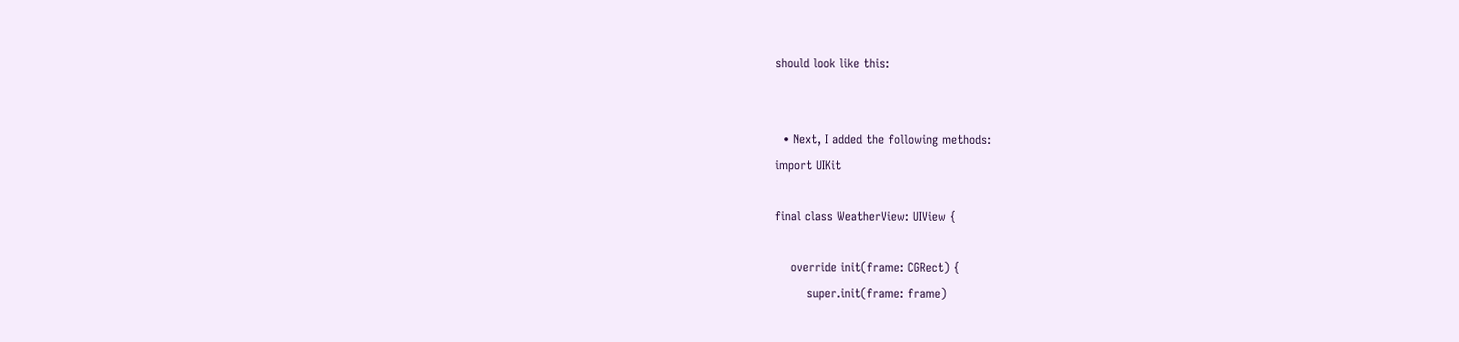should look like this:


  • Next, I added the following methods:
import UIKit

final class WeatherView: UIView {

    override init(frame: CGRect) {
        super.init(frame: frame)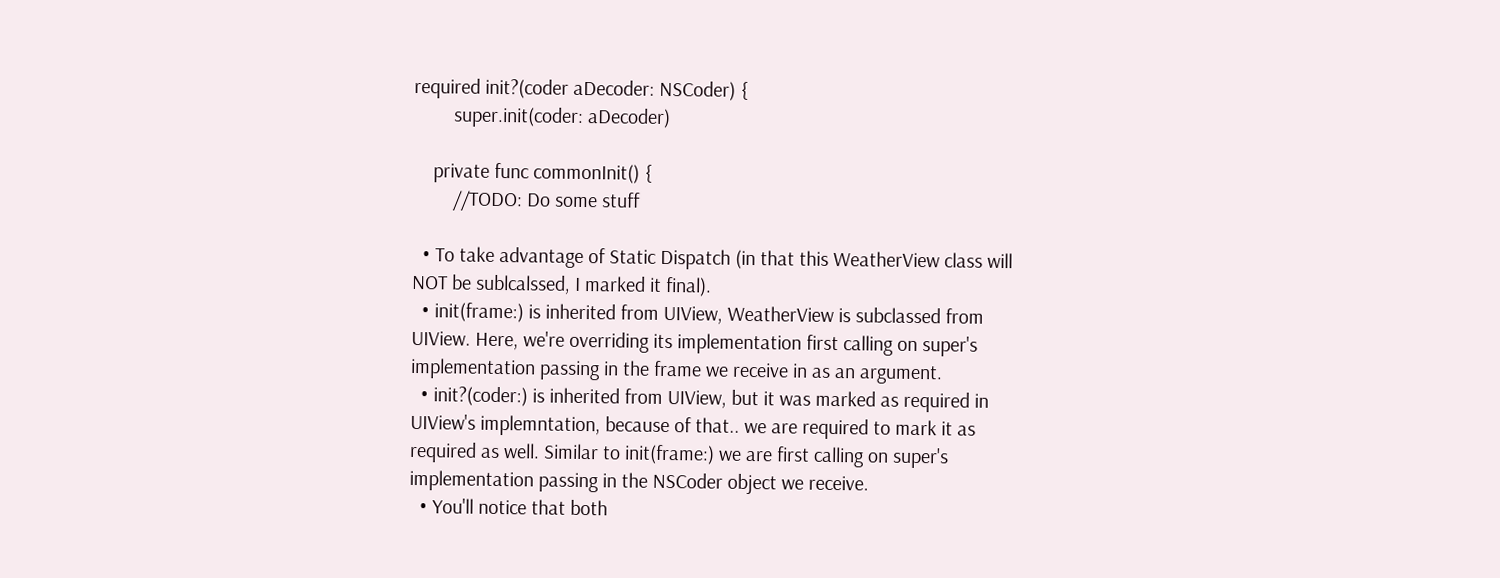required init?(coder aDecoder: NSCoder) {
        super.init(coder: aDecoder)

    private func commonInit() {
        //TODO: Do some stuff

  • To take advantage of Static Dispatch (in that this WeatherView class will NOT be sublcalssed, I marked it final).
  • init(frame:) is inherited from UIView, WeatherView is subclassed from UIView. Here, we're overriding its implementation first calling on super's implementation passing in the frame we receive in as an argument.
  • init?(coder:) is inherited from UIView, but it was marked as required in UIView's implemntation, because of that.. we are required to mark it as required as well. Similar to init(frame:) we are first calling on super's implementation passing in the NSCoder object we receive.
  • You'll notice that both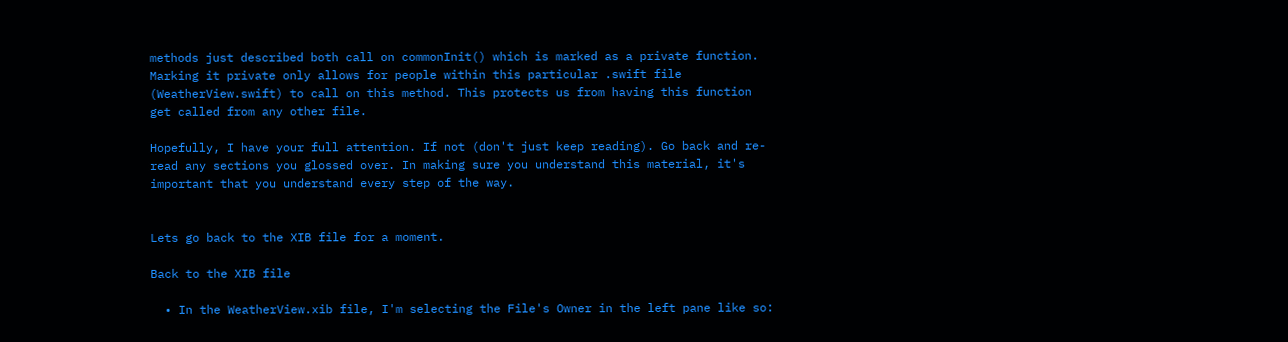methods just described both call on commonInit() which is marked as a private function. Marking it private only allows for people within this particular .swift file (WeatherView.swift) to call on this method. This protects us from having this function get called from any other file.

Hopefully, I have your full attention. If not (don't just keep reading). Go back and re-read any sections you glossed over. In making sure you understand this material, it's important that you understand every step of the way.


Lets go back to the XIB file for a moment.

Back to the XIB file

  • In the WeatherView.xib file, I'm selecting the File's Owner in the left pane like so: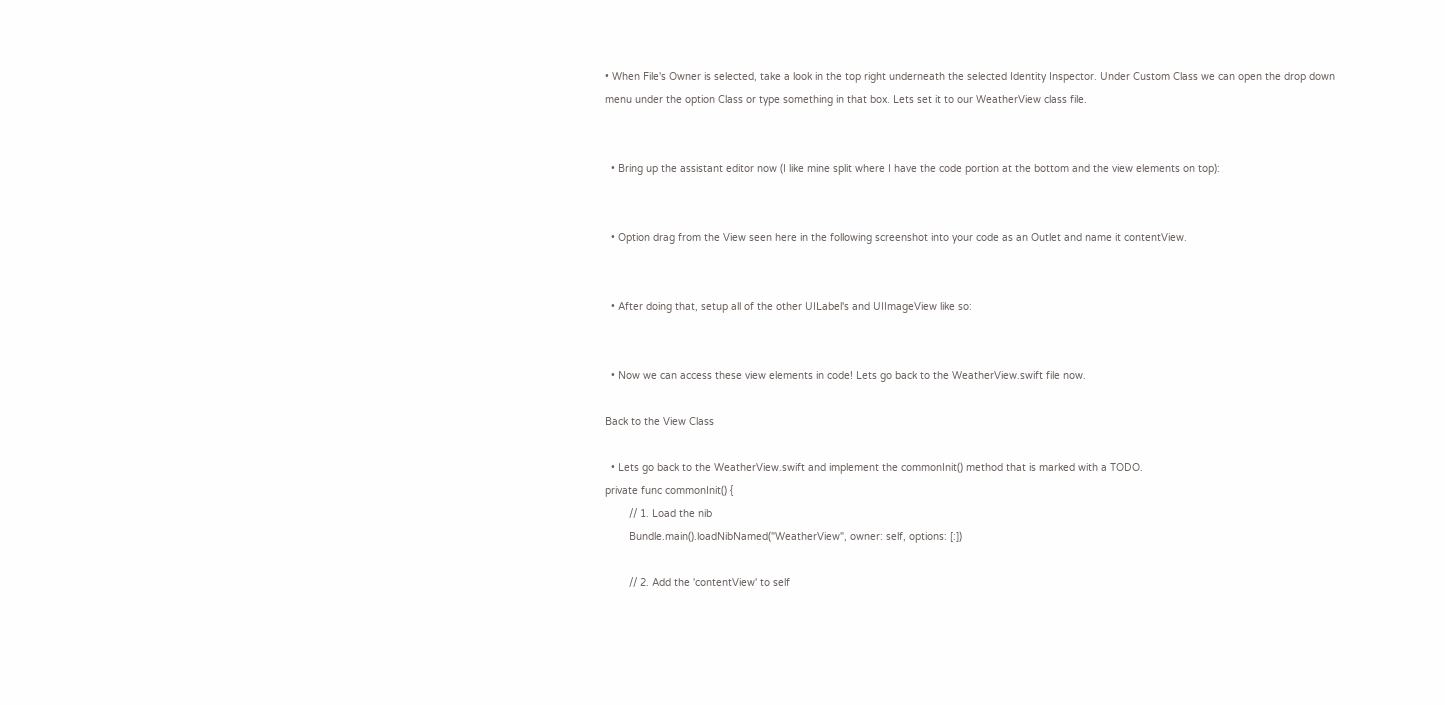• When File's Owner is selected, take a look in the top right underneath the selected Identity Inspector. Under Custom Class we can open the drop down menu under the option Class or type something in that box. Lets set it to our WeatherView class file.


  • Bring up the assistant editor now (I like mine split where I have the code portion at the bottom and the view elements on top):


  • Option drag from the View seen here in the following screenshot into your code as an Outlet and name it contentView.


  • After doing that, setup all of the other UILabel's and UIImageView like so:


  • Now we can access these view elements in code! Lets go back to the WeatherView.swift file now.

Back to the View Class

  • Lets go back to the WeatherView.swift and implement the commonInit() method that is marked with a TODO.
private func commonInit() {
        // 1. Load the nib
        Bundle.main().loadNibNamed("WeatherView", owner: self, options: [:])

        // 2. Add the 'contentView' to self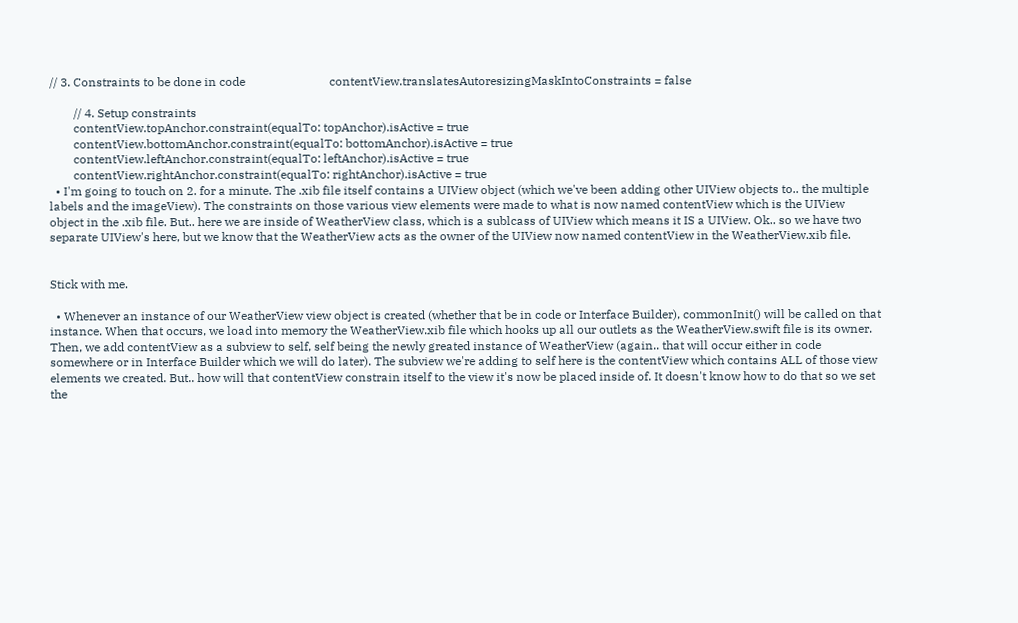// 3. Constraints to be done in code                            contentView.translatesAutoresizingMaskIntoConstraints = false

        // 4. Setup constraints
        contentView.topAnchor.constraint(equalTo: topAnchor).isActive = true
        contentView.bottomAnchor.constraint(equalTo: bottomAnchor).isActive = true
        contentView.leftAnchor.constraint(equalTo: leftAnchor).isActive = true
        contentView.rightAnchor.constraint(equalTo: rightAnchor).isActive = true
  • I'm going to touch on 2. for a minute. The .xib file itself contains a UIView object (which we've been adding other UIView objects to.. the multiple labels and the imageView). The constraints on those various view elements were made to what is now named contentView which is the UIView object in the .xib file. But.. here we are inside of WeatherView class, which is a sublcass of UIView which means it IS a UIView. Ok.. so we have two separate UIView's here, but we know that the WeatherView acts as the owner of the UIView now named contentView in the WeatherView.xib file.


Stick with me.

  • Whenever an instance of our WeatherView view object is created (whether that be in code or Interface Builder), commonInit() will be called on that instance. When that occurs, we load into memory the WeatherView.xib file which hooks up all our outlets as the WeatherView.swift file is its owner. Then, we add contentView as a subview to self, self being the newly greated instance of WeatherView (again.. that will occur either in code somewhere or in Interface Builder which we will do later). The subview we're adding to self here is the contentView which contains ALL of those view elements we created. But.. how will that contentView constrain itself to the view it's now be placed inside of. It doesn't know how to do that so we set the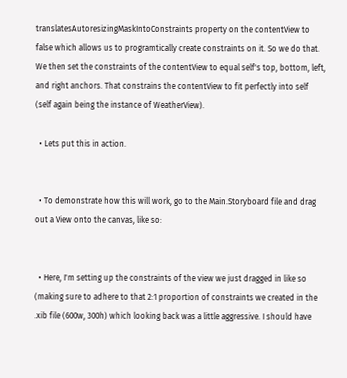translatesAutoresizingMaskIntoConstraints property on the contentView to false which allows us to programtically create constraints on it. So we do that. We then set the constraints of the contentView to equal self's top, bottom, left, and right anchors. That constrains the contentView to fit perfectly into self (self again being the instance of WeatherView).

  • Lets put this in action.


  • To demonstrate how this will work, go to the Main.Storyboard file and drag out a View onto the canvas, like so:


  • Here, I'm setting up the constraints of the view we just dragged in like so (making sure to adhere to that 2:1 proportion of constraints we created in the .xib file (600w, 300h) which looking back was a little aggressive. I should have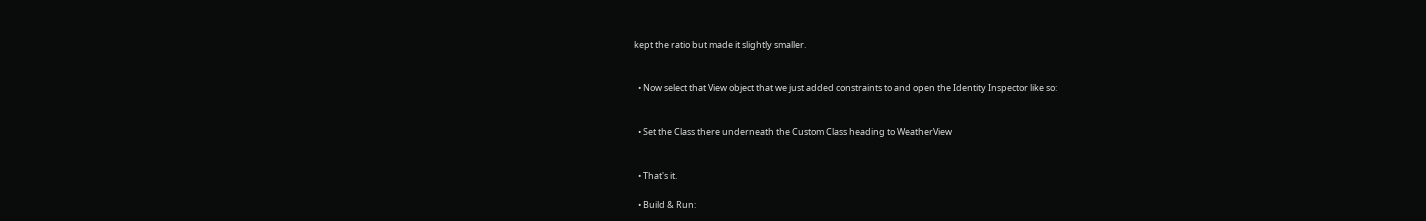kept the ratio but made it slightly smaller.


  • Now select that View object that we just added constraints to and open the Identity Inspector like so:


  • Set the Class there underneath the Custom Class heading to WeatherView


  • That's it.

  • Build & Run: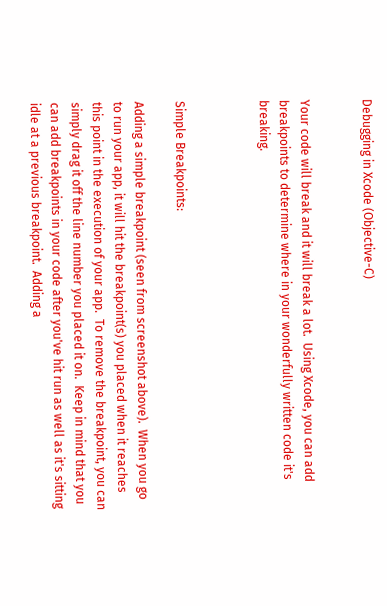Debugging in Xcode (Objective-C)


Your code will break and it will break a lot.  Using Xcode, you can add breakpoints to determine where in your wonderfully written code it's breaking.



Simple Breakpoints:

Adding a simple breakpoint (seen from screenshot above).  When you go to run your app, it will hit the breakpoint(s) you placed when it reaches this point in the execution of your app.  To remove the breakpoint, you can simply drag it off the line number you placed it on.  Keep in mind that you can add breakpoints in your code after you've hit run as well as it's sitting idle at a previous breakpoint.  Adding a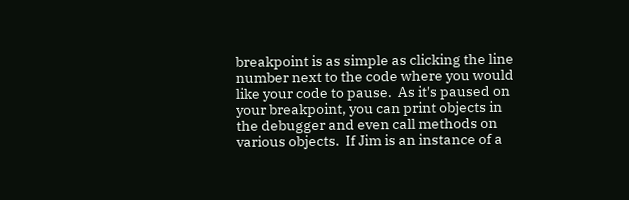breakpoint is as simple as clicking the line number next to the code where you would like your code to pause.  As it's paused on your breakpoint, you can print objects in the debugger and even call methods on various objects.  If Jim is an instance of a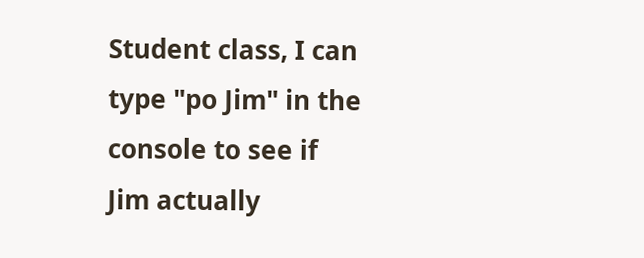Student class, I can type "po Jim" in the console to see if Jim actually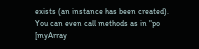exists (an instance has been created).  You can even call methods as in "po [myArray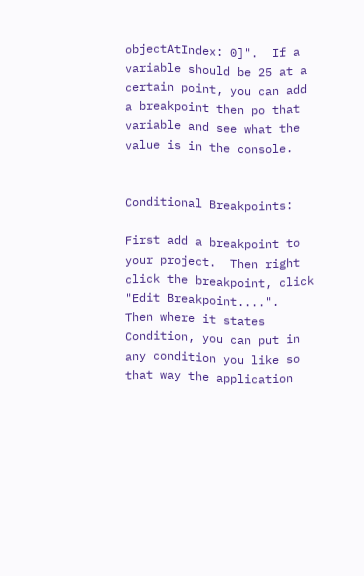objectAtIndex: 0]".  If a variable should be 25 at a certain point, you can add a breakpoint then po that variable and see what the value is in the console.


Conditional Breakpoints:

First add a breakpoint to your project.  Then right click the breakpoint, click "Edit Breakpoint....".  Then where it states Condition, you can put in any condition you like so that way the application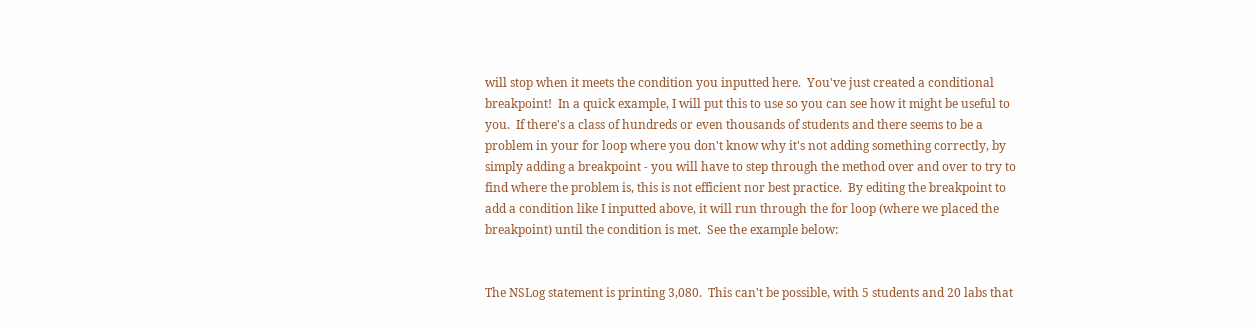will stop when it meets the condition you inputted here.  You've just created a conditional breakpoint!  In a quick example, I will put this to use so you can see how it might be useful to you.  If there's a class of hundreds or even thousands of students and there seems to be a problem in your for loop where you don't know why it's not adding something correctly, by simply adding a breakpoint - you will have to step through the method over and over to try to find where the problem is, this is not efficient nor best practice.  By editing the breakpoint to add a condition like I inputted above, it will run through the for loop (where we placed the breakpoint) until the condition is met.  See the example below:


The NSLog statement is printing 3,080.  This can't be possible, with 5 students and 20 labs that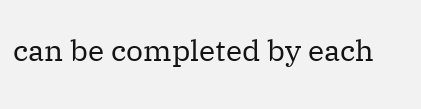can be completed by each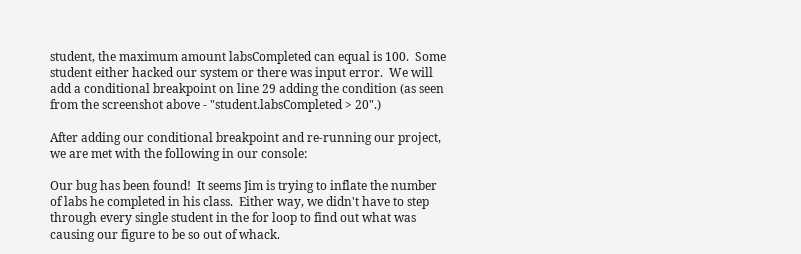student, the maximum amount labsCompleted can equal is 100.  Some student either hacked our system or there was input error.  We will add a conditional breakpoint on line 29 adding the condition (as seen from the screenshot above - "student.labsCompleted > 20".)

After adding our conditional breakpoint and re-running our project, we are met with the following in our console:

Our bug has been found!  It seems Jim is trying to inflate the number of labs he completed in his class.  Either way, we didn't have to step through every single student in the for loop to find out what was causing our figure to be so out of whack.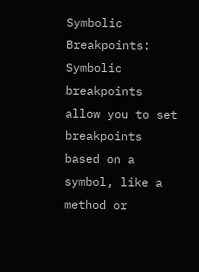Symbolic Breakpoints:
Symbolic breakpoints allow you to set breakpoints based on a symbol, like a method or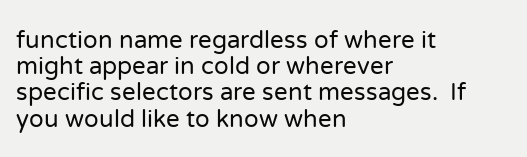function name regardless of where it might appear in cold or wherever specific selectors are sent messages.  If you would like to know when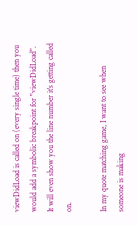viewDidLoad is called on (every single time) then you would add a symbolic breakpoint for "viewDidLoad".  It will even show you the line number it's getting called on.

In my quote matching game, I want to see when someone is making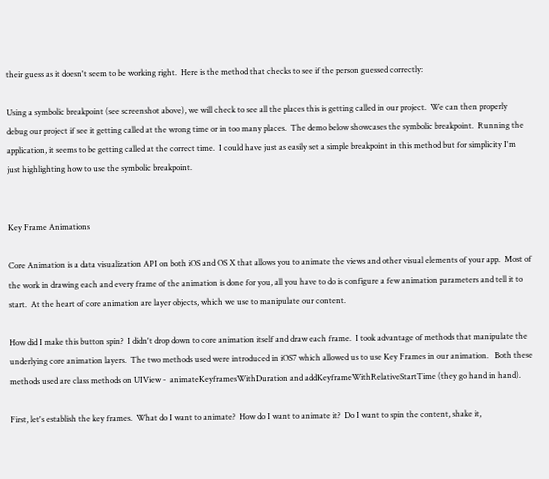their guess as it doesn't seem to be working right.  Here is the method that checks to see if the person guessed correctly:

Using a symbolic breakpoint (see screenshot above), we will check to see all the places this is getting called in our project.  We can then properly debug our project if see it getting called at the wrong time or in too many places.  The demo below showcases the symbolic breakpoint.  Running the application, it seems to be getting called at the correct time.  I could have just as easily set a simple breakpoint in this method but for simplicity I'm just highlighting how to use the symbolic breakpoint.


Key Frame Animations

Core Animation is a data visualization API on both iOS and OS X that allows you to animate the views and other visual elements of your app.  Most of the work in drawing each and every frame of the animation is done for you, all you have to do is configure a few animation parameters and tell it to start.  At the heart of core animation are layer objects, which we use to manipulate our content.

How did I make this button spin?  I didn't drop down to core animation itself and draw each frame.  I took advantage of methods that manipulate the underlying core animation layers.  The two methods used were introduced in iOS7 which allowed us to use Key Frames in our animation.   Both these methods used are class methods on UIView -  animateKeyframesWithDuration and addKeyframeWithRelativeStartTime (they go hand in hand).

First, let's establish the key frames.  What do I want to animate?  How do I want to animate it?  Do I want to spin the content, shake it,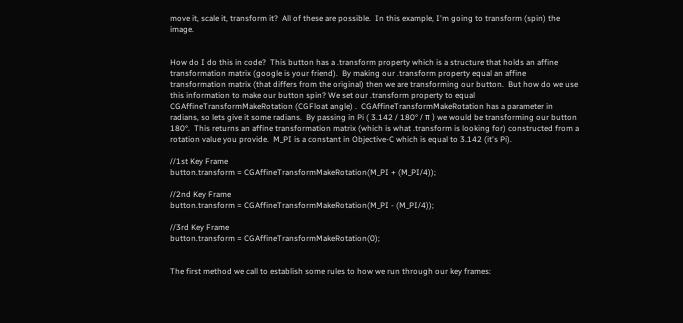move it, scale it, transform it?  All of these are possible.  In this example, I'm going to transform (spin) the image.


How do I do this in code?  This button has a .transform property which is a structure that holds an affine transformation matrix (google is your friend).  By making our .transform property equal an affine transformation matrix (that differs from the original) then we are transforming our button.  But how do we use this information to make our button spin? We set our .transform property to equal CGAffineTransformMakeRotation (CGFloat angle) .  CGAffineTransformMakeRotation has a parameter in radians, so lets give it some radians.  By passing in Pi ( 3.142 / 180° / π ) we would be transforming our button 180°.  This returns an affine transformation matrix (which is what .transform is looking for) constructed from a rotation value you provide.  M_PI is a constant in Objective-C which is equal to 3.142 (it's Pi).

//1st Key Frame
button.transform = CGAffineTransformMakeRotation(M_PI + (M_PI/4));

//2nd Key Frame
button.transform = CGAffineTransformMakeRotation(M_PI - (M_PI/4));

//3rd Key Frame
button.transform = CGAffineTransformMakeRotation(0);


The first method we call to establish some rules to how we run through our key frames: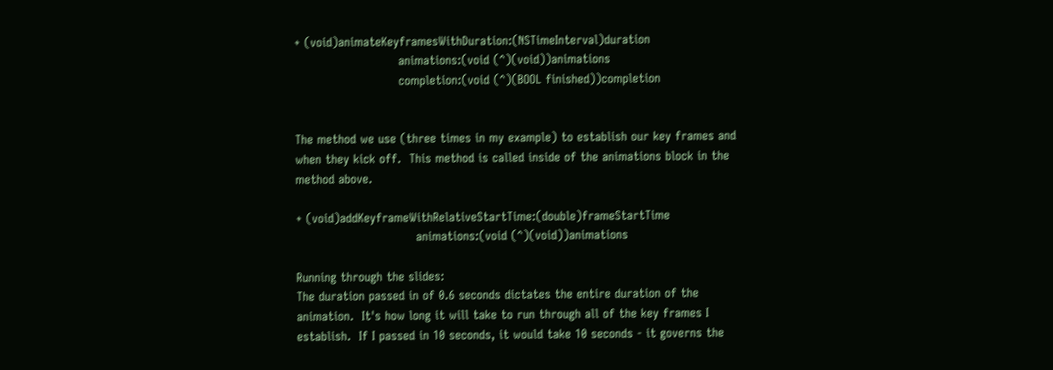+ (void)animateKeyframesWithDuration:(NSTimeInterval)duration
                          animations:(void (^)(void))animations
                          completion:(void (^)(BOOL finished))completion


The method we use (three times in my example) to establish our key frames and when they kick off.  This method is called inside of the animations block in the method above.

+ (void)addKeyframeWithRelativeStartTime:(double)frameStartTime
                              animations:(void (^)(void))animations

Running through the slides:
The duration passed in of 0.6 seconds dictates the entire duration of the animation.  It's how long it will take to run through all of the key frames I establish.  If I passed in 10 seconds, it would take 10 seconds - it governs the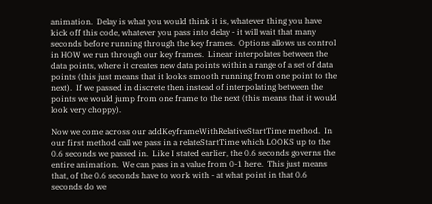animation.  Delay is what you would think it is, whatever thing you have kick off this code, whatever you pass into delay - it will wait that many seconds before running through the key frames.  Options allows us control in HOW we run through our key frames.  Linear interpolates between the data points, where it creates new data points within a range of a set of data points (this just means that it looks smooth running from one point to the next).  If we passed in discrete then instead of interpolating between the points we would jump from one frame to the next (this means that it would look very choppy).

Now we come across our addKeyframeWithRelativeStartTime method.  In our first method call we pass in a relateStartTime which LOOKS up to the 0.6 seconds we passed in.  Like I stated earlier, the 0.6 seconds governs the entire animation.  We can pass in a value from 0-1 here.  This just means that, of the 0.6 seconds have to work with - at what point in that 0.6 seconds do we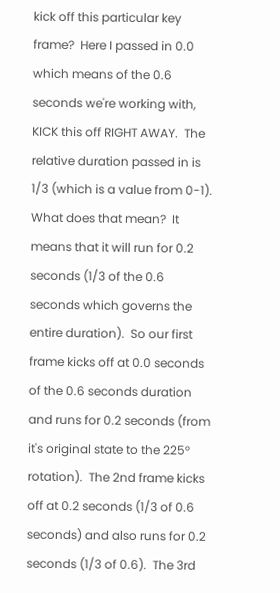kick off this particular key frame?  Here I passed in 0.0 which means of the 0.6 seconds we're working with, KICK this off RIGHT AWAY.  The relative duration passed in is 1/3 (which is a value from 0-1).  What does that mean?  It means that it will run for 0.2 seconds (1/3 of the 0.6 seconds which governs the entire duration).  So our first frame kicks off at 0.0 seconds of the 0.6 seconds duration and runs for 0.2 seconds (from it's original state to the 225° rotation).  The 2nd frame kicks off at 0.2 seconds (1/3 of 0.6 seconds) and also runs for 0.2 seconds (1/3 of 0.6).  The 3rd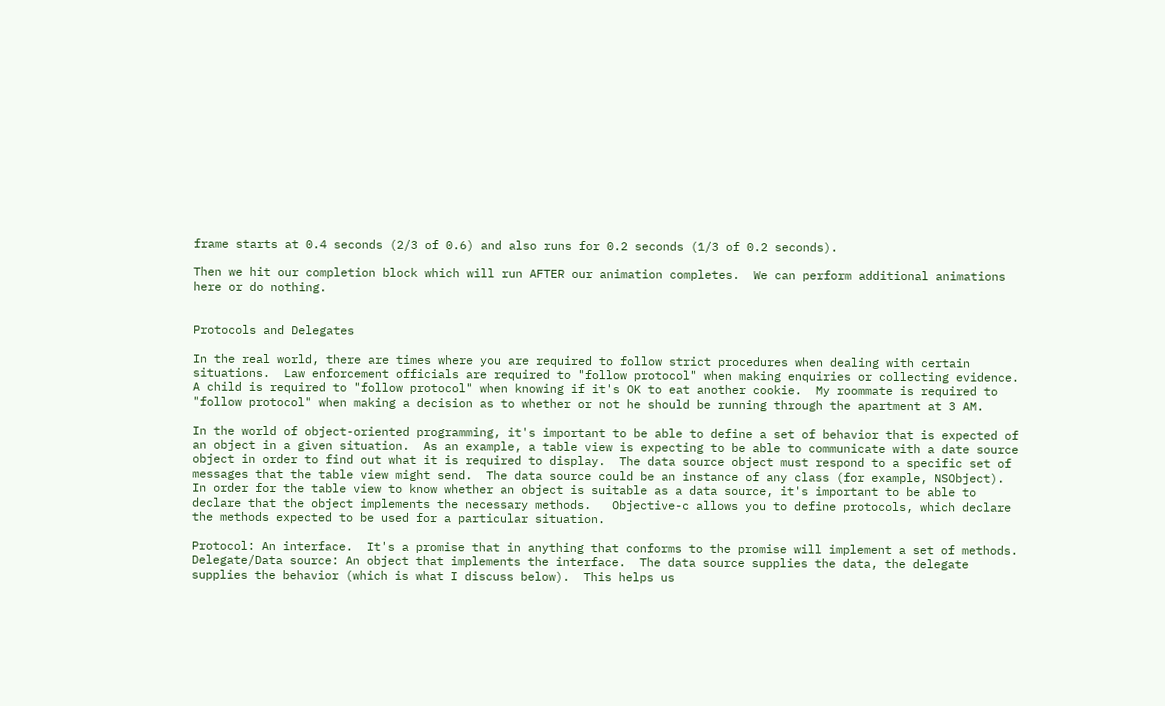frame starts at 0.4 seconds (2/3 of 0.6) and also runs for 0.2 seconds (1/3 of 0.2 seconds).

Then we hit our completion block which will run AFTER our animation completes.  We can perform additional animations here or do nothing.


Protocols and Delegates

In the real world, there are times where you are required to follow strict procedures when dealing with certain situations.  Law enforcement officials are required to "follow protocol" when making enquiries or collecting evidence.  A child is required to "follow protocol" when knowing if it's OK to eat another cookie.  My roommate is required to "follow protocol" when making a decision as to whether or not he should be running through the apartment at 3 AM.

In the world of object-oriented programming, it's important to be able to define a set of behavior that is expected of an object in a given situation.  As an example, a table view is expecting to be able to communicate with a date source object in order to find out what it is required to display.  The data source object must respond to a specific set of messages that the table view might send.  The data source could be an instance of any class (for example, NSObject).  In order for the table view to know whether an object is suitable as a data source, it's important to be able to declare that the object implements the necessary methods.   Objective-c allows you to define protocols, which declare the methods expected to be used for a particular situation.

Protocol: An interface.  It's a promise that in anything that conforms to the promise will implement a set of methods.
Delegate/Data source: An object that implements the interface.  The data source supplies the data, the delegate supplies the behavior (which is what I discuss below).  This helps us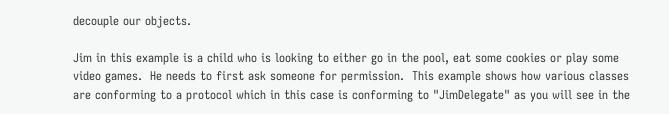decouple our objects.

Jim in this example is a child who is looking to either go in the pool, eat some cookies or play some video games.  He needs to first ask someone for permission.  This example shows how various classes are conforming to a protocol which in this case is conforming to "JimDelegate" as you will see in the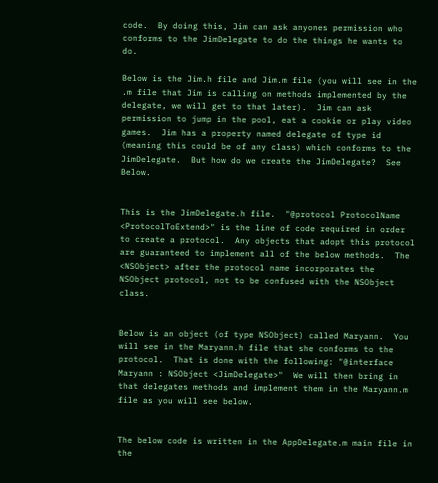code.  By doing this, Jim can ask anyones permission who conforms to the JimDelegate to do the things he wants to do.

Below is the Jim.h file and Jim.m file (you will see in the .m file that Jim is calling on methods implemented by the delegate, we will get to that later).  Jim can ask permission to jump in the pool, eat a cookie or play video games.  Jim has a property named delegate of type id (meaning this could be of any class) which conforms to the JimDelegate.  But how do we create the JimDelegate?  See Below.


This is the JimDelegate.h file.  "@protocol ProtocolName <ProtocolToExtend>" is the line of code required in order to create a protocol.  Any objects that adopt this protocol are guaranteed to implement all of the below methods.  The <NSObject> after the protocol name incorporates the NSObject protocol, not to be confused with the NSObject class.


Below is an object (of type NSObject) called Maryann.  You will see in the Maryann.h file that she conforms to the protocol.  That is done with the following: "@interface Maryann : NSObject <JimDelegate>"  We will then bring in that delegates methods and implement them in the Maryann.m file as you will see below.


The below code is written in the AppDelegate.m main file in the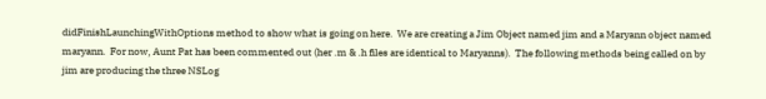didFinishLaunchingWithOptions method to show what is going on here.  We are creating a Jim Object named jim and a Maryann object named maryann.  For now, Aunt Pat has been commented out (her .m & .h files are identical to Maryanns).  The following methods being called on by jim are producing the three NSLog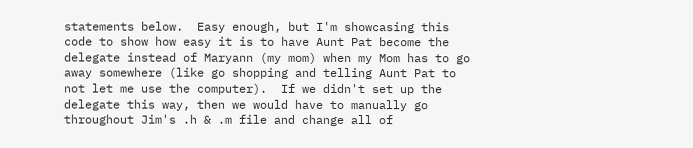statements below.  Easy enough, but I'm showcasing this code to show how easy it is to have Aunt Pat become the delegate instead of Maryann (my mom) when my Mom has to go away somewhere (like go shopping and telling Aunt Pat to not let me use the computer).  If we didn't set up the delegate this way, then we would have to manually go throughout Jim's .h & .m file and change all of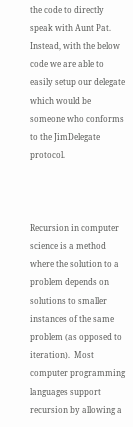the code to directly speak with Aunt Pat.  Instead, with the below code we are able to easily setup our delegate which would be someone who conforms to the JimDelegate protocol.



Recursion in computer science is a method where the solution to a problem depends on solutions to smaller instances of the same problem (as opposed to iteration).  Most computer programming languages support recursion by allowing a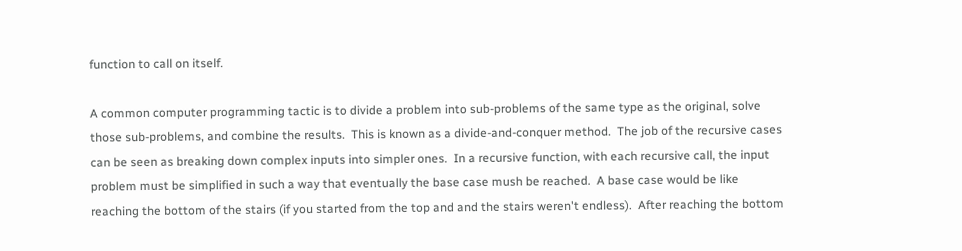function to call on itself.

A common computer programming tactic is to divide a problem into sub-problems of the same type as the original, solve those sub-problems, and combine the results.  This is known as a divide-and-conquer method.  The job of the recursive cases can be seen as breaking down complex inputs into simpler ones.  In a recursive function, with each recursive call, the input problem must be simplified in such a way that eventually the base case mush be reached.  A base case would be like reaching the bottom of the stairs (if you started from the top and and the stairs weren't endless).  After reaching the bottom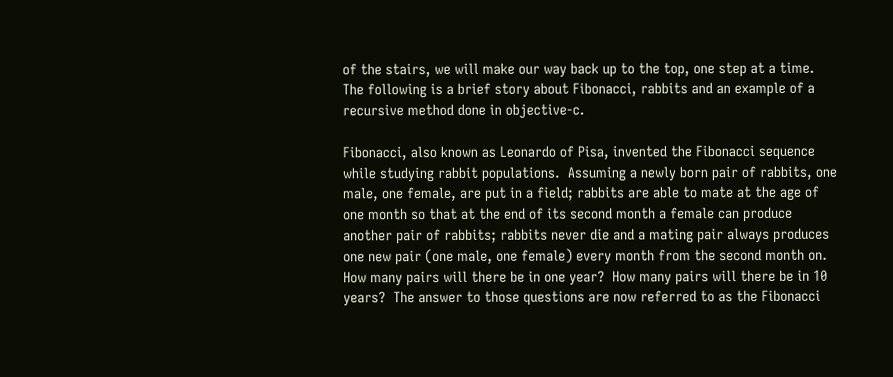of the stairs, we will make our way back up to the top, one step at a time.  The following is a brief story about Fibonacci, rabbits and an example of a recursive method done in objective-c.

Fibonacci, also known as Leonardo of Pisa, invented the Fibonacci sequence while studying rabbit populations.  Assuming a newly born pair of rabbits, one male, one female, are put in a field; rabbits are able to mate at the age of one month so that at the end of its second month a female can produce another pair of rabbits; rabbits never die and a mating pair always produces one new pair (one male, one female) every month from the second month on.  How many pairs will there be in one year?  How many pairs will there be in 10 years?  The answer to those questions are now referred to as the Fibonacci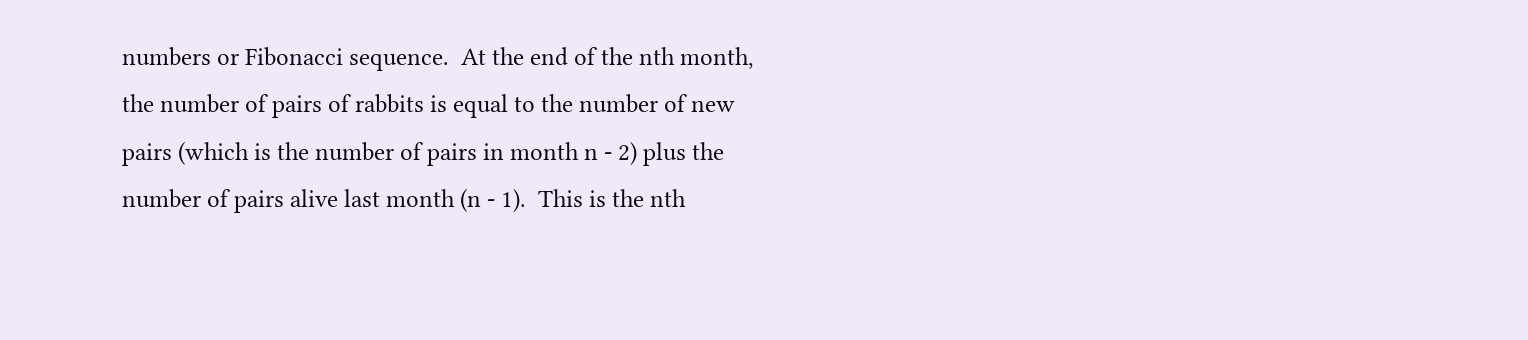numbers or Fibonacci sequence.  At the end of the nth month, the number of pairs of rabbits is equal to the number of new pairs (which is the number of pairs in month n - 2) plus the number of pairs alive last month (n - 1).  This is the nth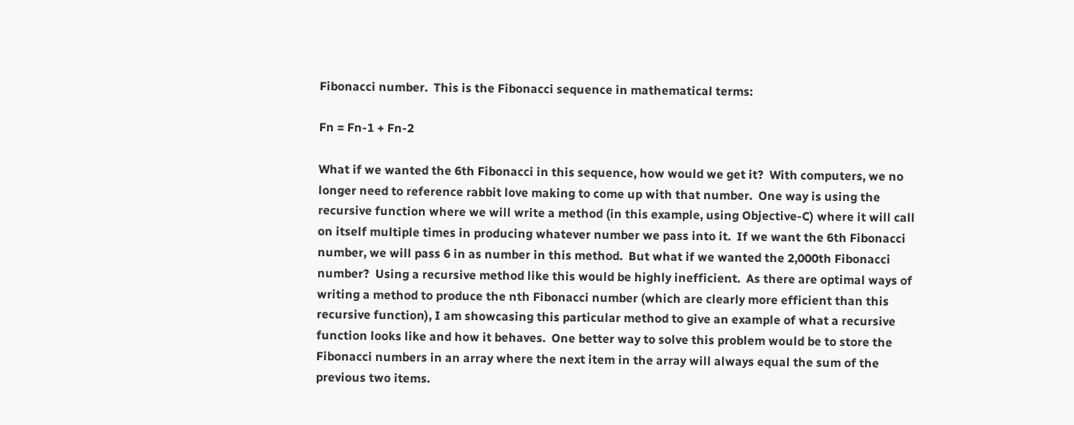Fibonacci number.  This is the Fibonacci sequence in mathematical terms:

Fn = Fn-1 + Fn-2

What if we wanted the 6th Fibonacci in this sequence, how would we get it?  With computers, we no longer need to reference rabbit love making to come up with that number.  One way is using the recursive function where we will write a method (in this example, using Objective-C) where it will call on itself multiple times in producing whatever number we pass into it.  If we want the 6th Fibonacci number, we will pass 6 in as number in this method.  But what if we wanted the 2,000th Fibonacci number?  Using a recursive method like this would be highly inefficient.  As there are optimal ways of writing a method to produce the nth Fibonacci number (which are clearly more efficient than this recursive function), I am showcasing this particular method to give an example of what a recursive function looks like and how it behaves.  One better way to solve this problem would be to store the Fibonacci numbers in an array where the next item in the array will always equal the sum of the previous two items.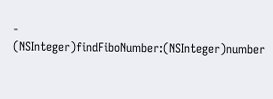- (NSInteger)findFiboNumber:(NSInteger)number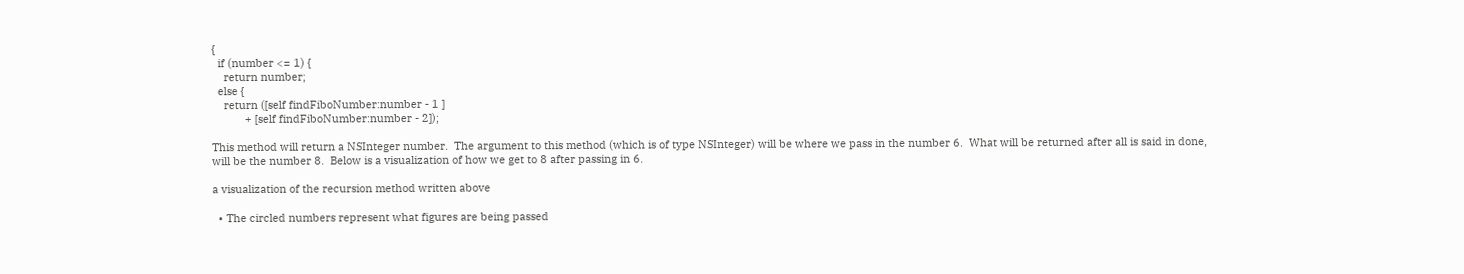{
  if (number <= 1) {
    return number;
  else {
    return ([self findFiboNumber:number - 1 ]
           + [self findFiboNumber:number - 2]);

This method will return a NSInteger number.  The argument to this method (which is of type NSInteger) will be where we pass in the number 6.  What will be returned after all is said in done, will be the number 8.  Below is a visualization of how we get to 8 after passing in 6.

a visualization of the recursion method written above

  • The circled numbers represent what figures are being passed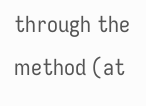through the method (at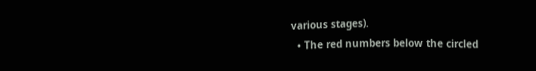various stages).
  • The red numbers below the circled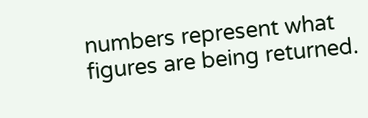numbers represent what figures are being returned.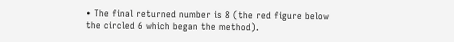• The final returned number is 8 (the red figure below the circled 6 which began the method).